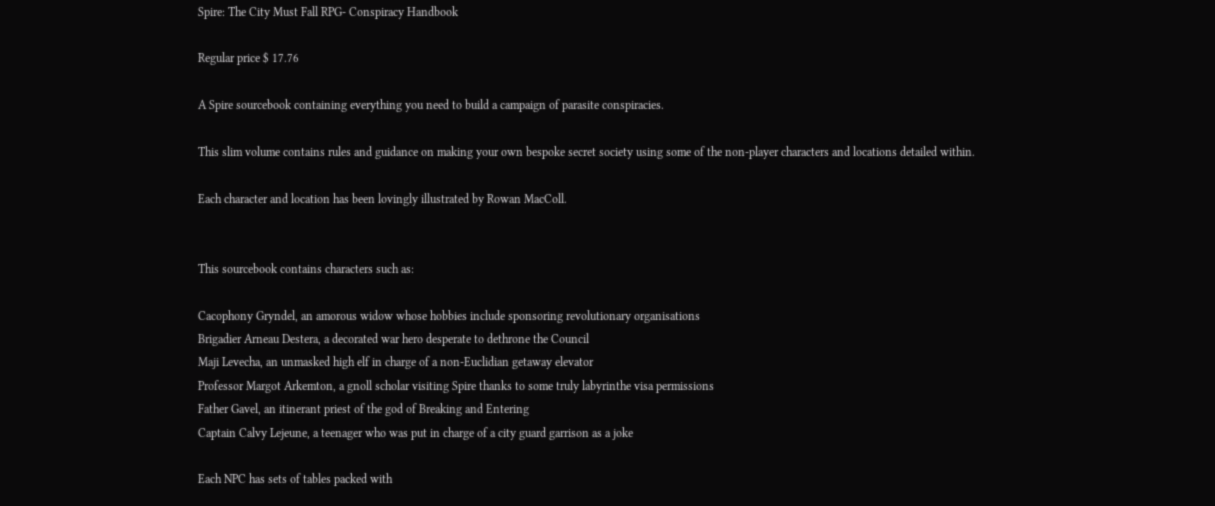Spire: The City Must Fall RPG- Conspiracy Handbook

Regular price $ 17.76

A Spire sourcebook containing everything you need to build a campaign of parasite conspiracies.

This slim volume contains rules and guidance on making your own bespoke secret society using some of the non-player characters and locations detailed within.

Each character and location has been lovingly illustrated by Rowan MacColl.


This sourcebook contains characters such as:

Cacophony Gryndel, an amorous widow whose hobbies include sponsoring revolutionary organisations
Brigadier Arneau Destera, a decorated war hero desperate to dethrone the Council
Maji Levecha, an unmasked high elf in charge of a non-Euclidian getaway elevator
Professor Margot Arkemton, a gnoll scholar visiting Spire thanks to some truly labyrinthe visa permissions
Father Gavel, an itinerant priest of the god of Breaking and Entering
Captain Calvy Lejeune, a teenager who was put in charge of a city guard garrison as a joke

Each NPC has sets of tables packed with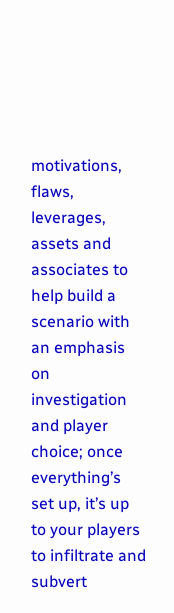motivations, flaws, leverages, assets and associates to help build a scenario with an emphasis on investigation and player choice; once everything’s set up, it’s up to your players to infiltrate and subvert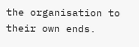the organisation to their own ends.